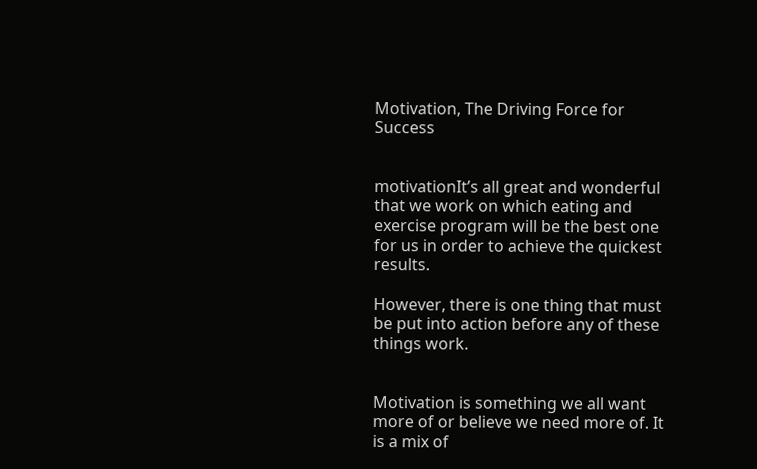Motivation, The Driving Force for Success


motivationIt’s all great and wonderful that we work on which eating and exercise program will be the best one for us in order to achieve the quickest results.

However, there is one thing that must be put into action before any of these things work.


Motivation is something we all want more of or believe we need more of. It is a mix of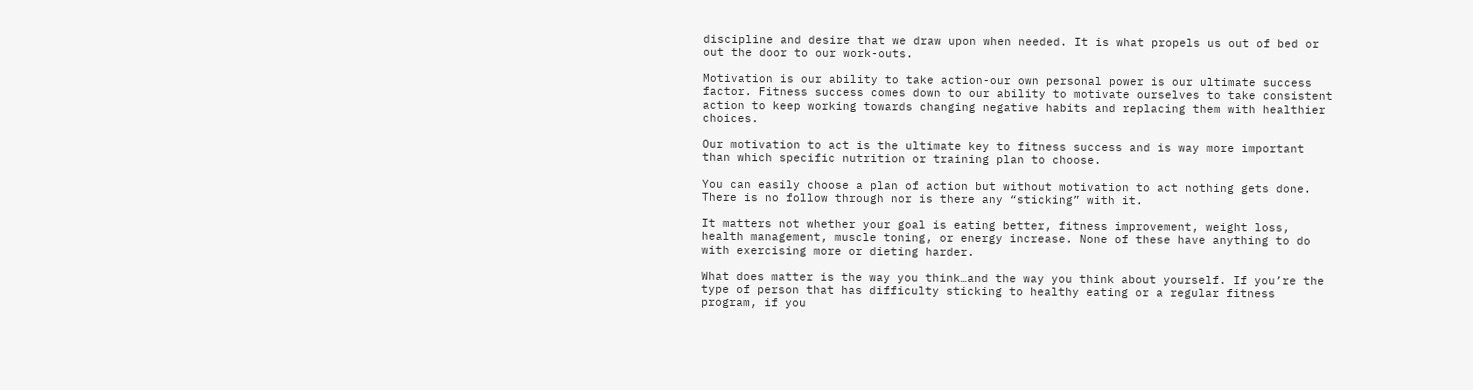discipline and desire that we draw upon when needed. It is what propels us out of bed or out the door to our work-outs.

Motivation is our ability to take action-our own personal power is our ultimate success factor. Fitness success comes down to our ability to motivate ourselves to take consistent action to keep working towards changing negative habits and replacing them with healthier choices.

Our motivation to act is the ultimate key to fitness success and is way more important than which specific nutrition or training plan to choose.

You can easily choose a plan of action but without motivation to act nothing gets done. There is no follow through nor is there any “sticking” with it.

It matters not whether your goal is eating better, fitness improvement, weight loss, health management, muscle toning, or energy increase. None of these have anything to do with exercising more or dieting harder.

What does matter is the way you think…and the way you think about yourself. If you’re the type of person that has difficulty sticking to healthy eating or a regular fitness program, if you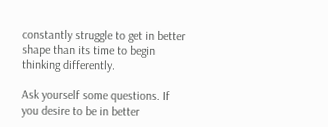constantly struggle to get in better shape than its time to begin thinking differently.

Ask yourself some questions. If you desire to be in better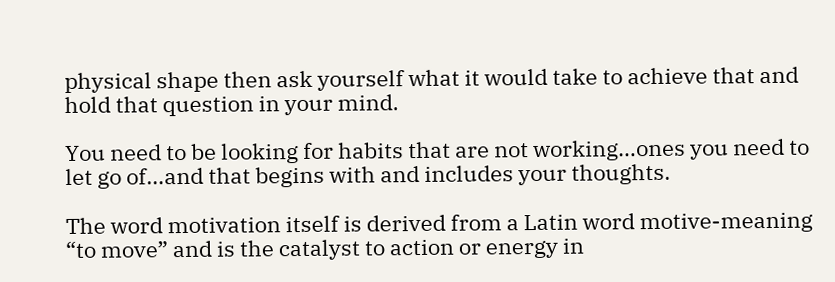physical shape then ask yourself what it would take to achieve that and hold that question in your mind.

You need to be looking for habits that are not working…ones you need to let go of…and that begins with and includes your thoughts.

The word motivation itself is derived from a Latin word motive-meaning “to move” and is the catalyst to action or energy in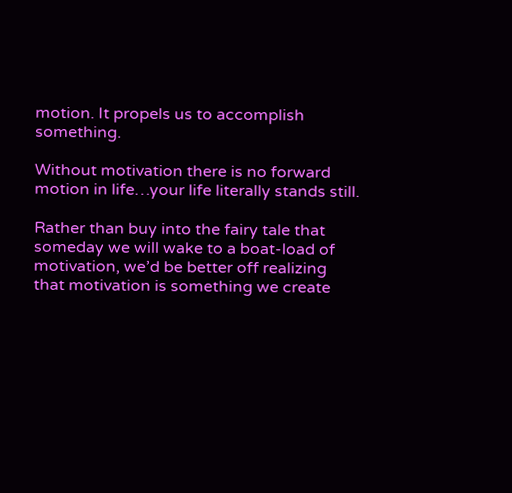motion. It propels us to accomplish something.

Without motivation there is no forward motion in life…your life literally stands still.

Rather than buy into the fairy tale that someday we will wake to a boat-load of motivation, we’d be better off realizing that motivation is something we create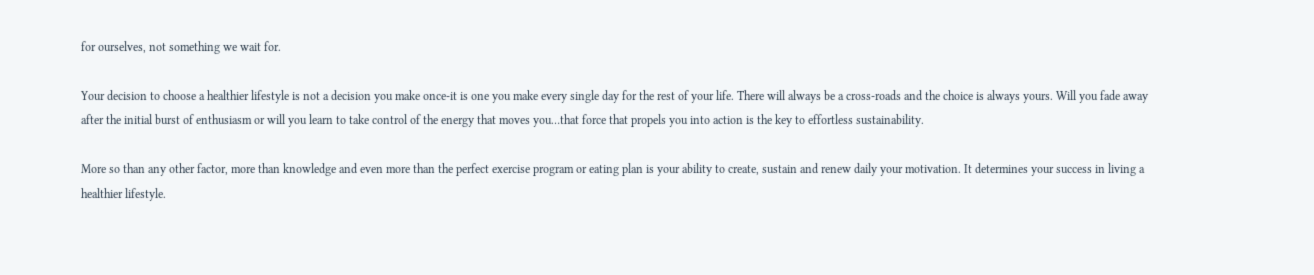for ourselves, not something we wait for.

Your decision to choose a healthier lifestyle is not a decision you make once-it is one you make every single day for the rest of your life. There will always be a cross-roads and the choice is always yours. Will you fade away after the initial burst of enthusiasm or will you learn to take control of the energy that moves you…that force that propels you into action is the key to effortless sustainability.

More so than any other factor, more than knowledge and even more than the perfect exercise program or eating plan is your ability to create, sustain and renew daily your motivation. It determines your success in living a healthier lifestyle.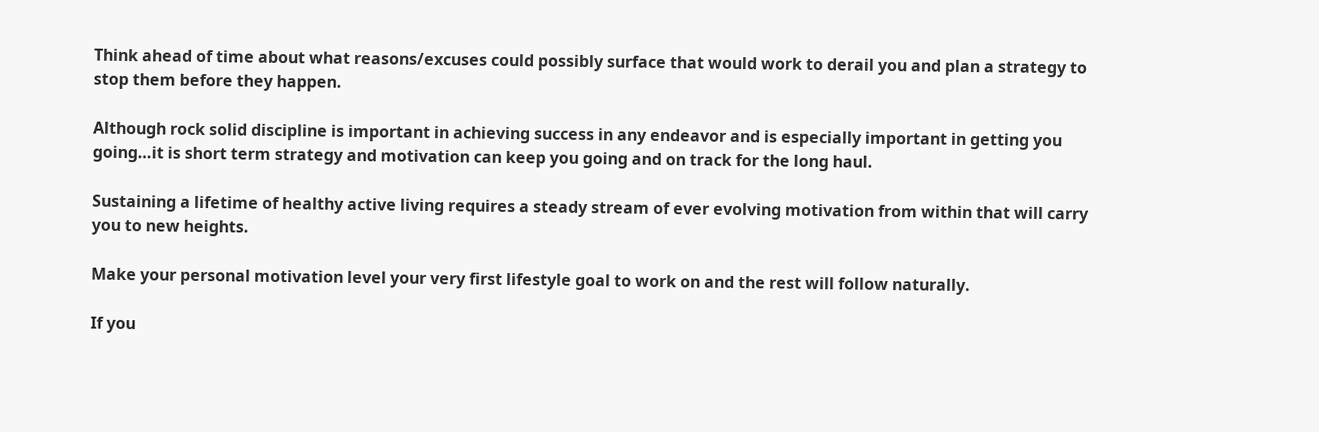Think ahead of time about what reasons/excuses could possibly surface that would work to derail you and plan a strategy to stop them before they happen.

Although rock solid discipline is important in achieving success in any endeavor and is especially important in getting you going…it is short term strategy and motivation can keep you going and on track for the long haul.

Sustaining a lifetime of healthy active living requires a steady stream of ever evolving motivation from within that will carry you to new heights.

Make your personal motivation level your very first lifestyle goal to work on and the rest will follow naturally.

If you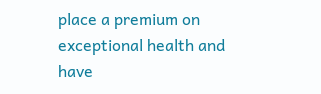place a premium on exceptional health and have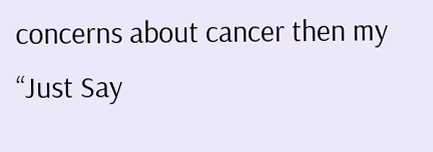concerns about cancer then my “Just Say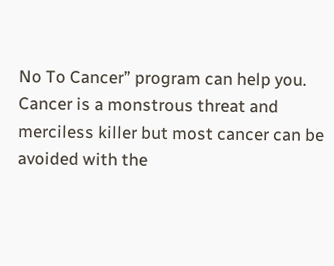No To Cancer” program can help you. Cancer is a monstrous threat and merciless killer but most cancer can be avoided with the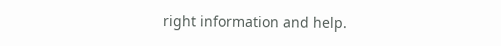right information and help.